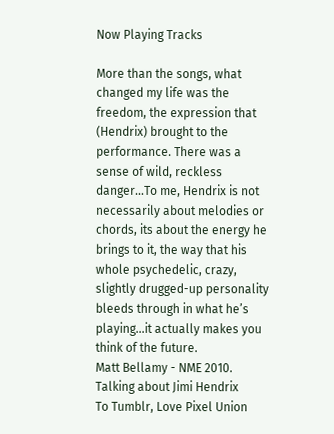Now Playing Tracks

More than the songs, what changed my life was the freedom, the expression that (Hendrix) brought to the performance. There was a sense of wild, reckless danger…To me, Hendrix is not necessarily about melodies or chords, its about the energy he brings to it, the way that his whole psychedelic, crazy, slightly drugged-up personality bleeds through in what he’s playing…it actually makes you think of the future.
Matt Bellamy - NME 2010.
Talking about Jimi Hendrix
To Tumblr, Love Pixel Union